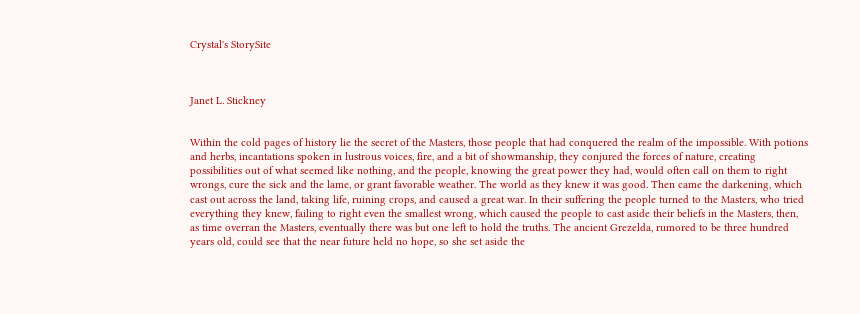Crystal's StorySite



Janet L. Stickney


Within the cold pages of history lie the secret of the Masters, those people that had conquered the realm of the impossible. With potions and herbs, incantations spoken in lustrous voices, fire, and a bit of showmanship, they conjured the forces of nature, creating possibilities out of what seemed like nothing, and the people, knowing the great power they had, would often call on them to right wrongs, cure the sick and the lame, or grant favorable weather. The world as they knew it was good. Then came the darkening, which cast out across the land, taking life, ruining crops, and caused a great war. In their suffering the people turned to the Masters, who tried everything they knew, failing to right even the smallest wrong, which caused the people to cast aside their beliefs in the Masters, then, as time overran the Masters, eventually there was but one left to hold the truths. The ancient Grezelda, rumored to be three hundred years old, could see that the near future held no hope, so she set aside the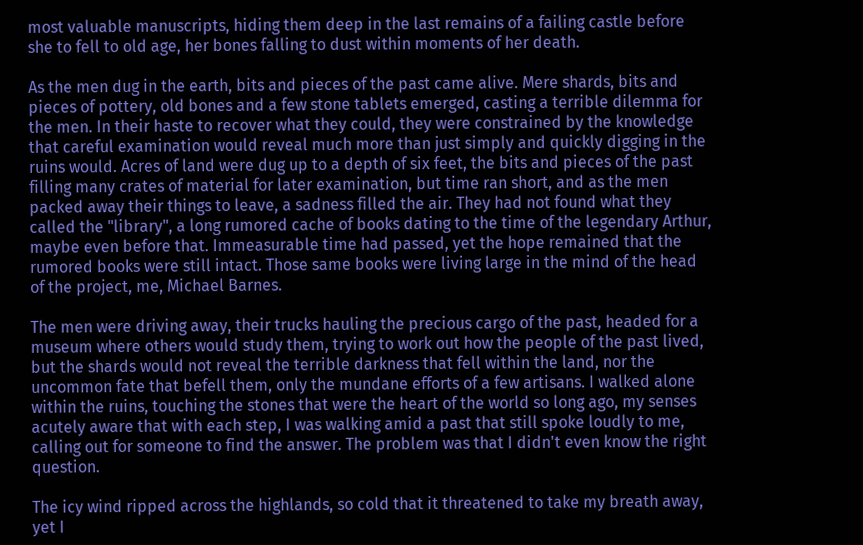most valuable manuscripts, hiding them deep in the last remains of a failing castle before she to fell to old age, her bones falling to dust within moments of her death.

As the men dug in the earth, bits and pieces of the past came alive. Mere shards, bits and pieces of pottery, old bones and a few stone tablets emerged, casting a terrible dilemma for the men. In their haste to recover what they could, they were constrained by the knowledge that careful examination would reveal much more than just simply and quickly digging in the ruins would. Acres of land were dug up to a depth of six feet, the bits and pieces of the past filling many crates of material for later examination, but time ran short, and as the men packed away their things to leave, a sadness filled the air. They had not found what they called the "library", a long rumored cache of books dating to the time of the legendary Arthur, maybe even before that. Immeasurable time had passed, yet the hope remained that the rumored books were still intact. Those same books were living large in the mind of the head of the project, me, Michael Barnes.

The men were driving away, their trucks hauling the precious cargo of the past, headed for a museum where others would study them, trying to work out how the people of the past lived, but the shards would not reveal the terrible darkness that fell within the land, nor the uncommon fate that befell them, only the mundane efforts of a few artisans. I walked alone within the ruins, touching the stones that were the heart of the world so long ago, my senses acutely aware that with each step, I was walking amid a past that still spoke loudly to me, calling out for someone to find the answer. The problem was that I didn't even know the right question.

The icy wind ripped across the highlands, so cold that it threatened to take my breath away, yet I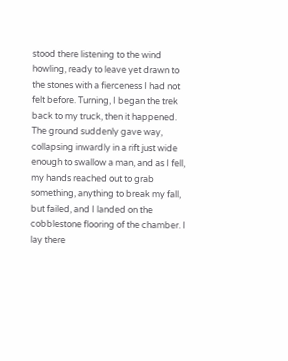stood there listening to the wind howling, ready to leave yet drawn to the stones with a fierceness I had not felt before. Turning, I began the trek back to my truck, then it happened. The ground suddenly gave way, collapsing inwardly in a rift just wide enough to swallow a man, and as I fell, my hands reached out to grab something, anything to break my fall, but failed, and I landed on the cobblestone flooring of the chamber. I lay there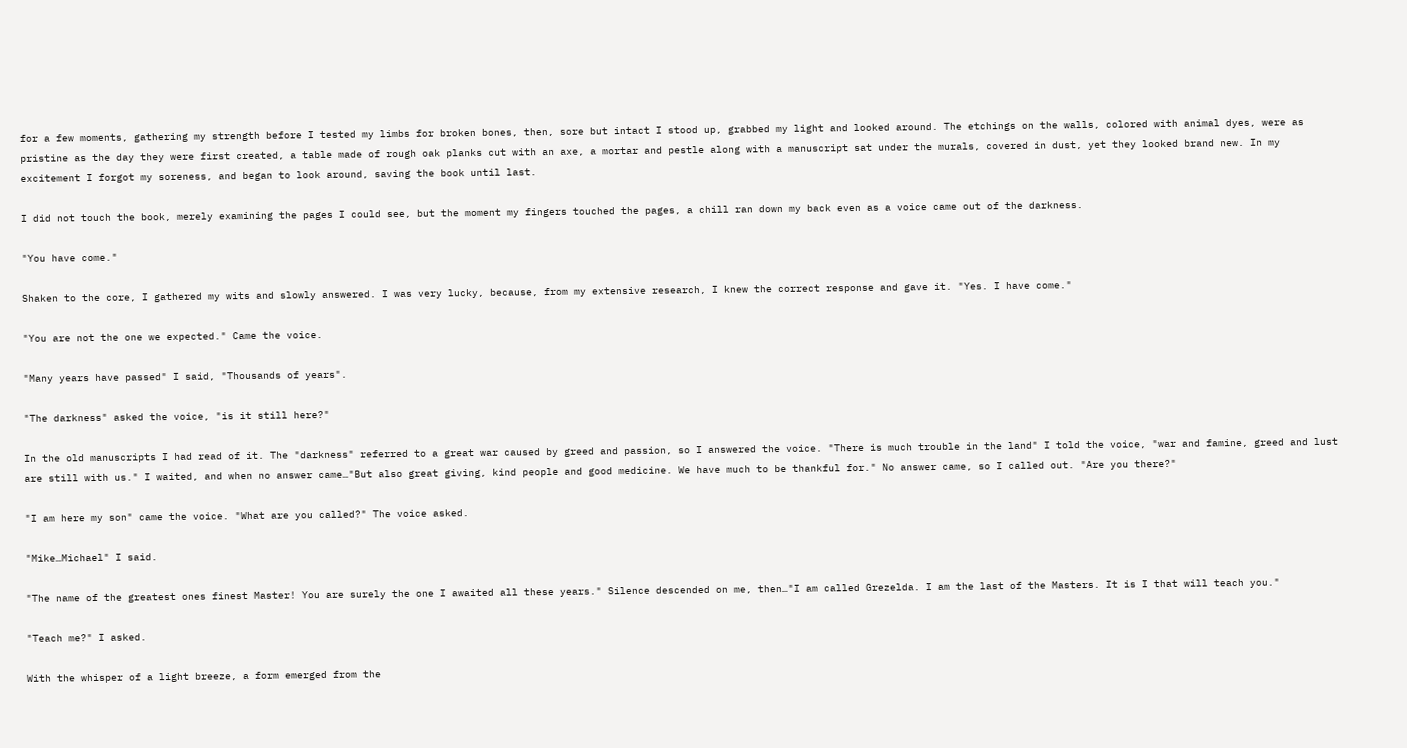for a few moments, gathering my strength before I tested my limbs for broken bones, then, sore but intact I stood up, grabbed my light and looked around. The etchings on the walls, colored with animal dyes, were as pristine as the day they were first created, a table made of rough oak planks cut with an axe, a mortar and pestle along with a manuscript sat under the murals, covered in dust, yet they looked brand new. In my excitement I forgot my soreness, and began to look around, saving the book until last.

I did not touch the book, merely examining the pages I could see, but the moment my fingers touched the pages, a chill ran down my back even as a voice came out of the darkness.

"You have come."

Shaken to the core, I gathered my wits and slowly answered. I was very lucky, because, from my extensive research, I knew the correct response and gave it. "Yes. I have come."

"You are not the one we expected." Came the voice.

"Many years have passed" I said, "Thousands of years".

"The darkness" asked the voice, "is it still here?"

In the old manuscripts I had read of it. The "darkness" referred to a great war caused by greed and passion, so I answered the voice. "There is much trouble in the land" I told the voice, "war and famine, greed and lust are still with us." I waited, and when no answer came…"But also great giving, kind people and good medicine. We have much to be thankful for." No answer came, so I called out. "Are you there?"

"I am here my son" came the voice. "What are you called?" The voice asked.

"Mike…Michael" I said.

"The name of the greatest ones finest Master! You are surely the one I awaited all these years." Silence descended on me, then…"I am called Grezelda. I am the last of the Masters. It is I that will teach you."

"Teach me?" I asked.

With the whisper of a light breeze, a form emerged from the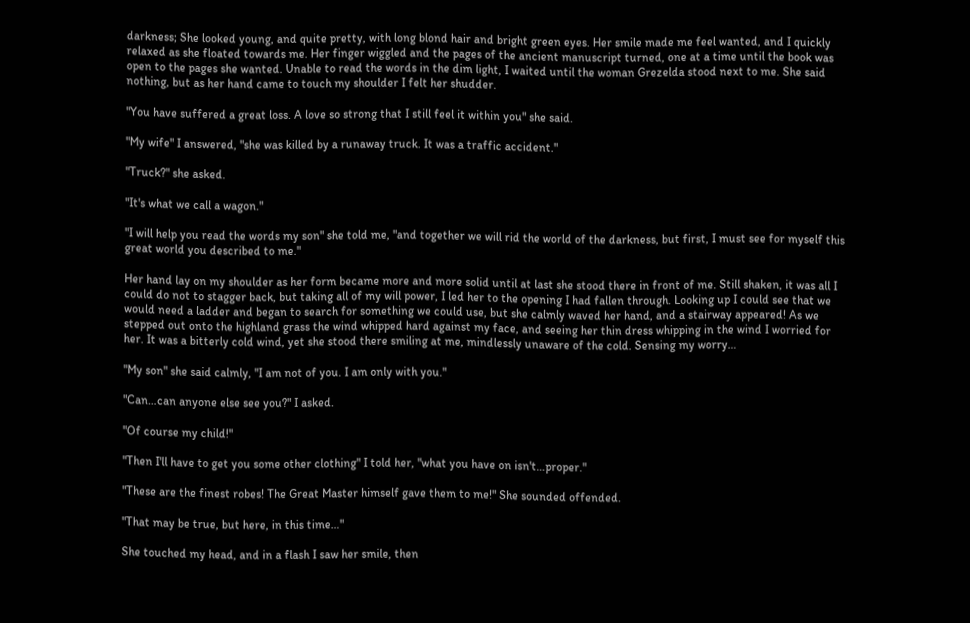darkness; She looked young, and quite pretty, with long blond hair and bright green eyes. Her smile made me feel wanted, and I quickly relaxed as she floated towards me. Her finger wiggled and the pages of the ancient manuscript turned, one at a time until the book was open to the pages she wanted. Unable to read the words in the dim light, I waited until the woman Grezelda stood next to me. She said nothing, but as her hand came to touch my shoulder I felt her shudder.

"You have suffered a great loss. A love so strong that I still feel it within you" she said.

"My wife" I answered, "she was killed by a runaway truck. It was a traffic accident."

"Truck?" she asked.

"It's what we call a wagon."

"I will help you read the words my son" she told me, "and together we will rid the world of the darkness, but first, I must see for myself this great world you described to me."

Her hand lay on my shoulder as her form became more and more solid until at last she stood there in front of me. Still shaken, it was all I could do not to stagger back, but taking all of my will power, I led her to the opening I had fallen through. Looking up I could see that we would need a ladder and began to search for something we could use, but she calmly waved her hand, and a stairway appeared! As we stepped out onto the highland grass the wind whipped hard against my face, and seeing her thin dress whipping in the wind I worried for her. It was a bitterly cold wind, yet she stood there smiling at me, mindlessly unaware of the cold. Sensing my worry…

"My son" she said calmly, "I am not of you. I am only with you."

"Can…can anyone else see you?" I asked.

"Of course my child!"

"Then I'll have to get you some other clothing" I told her, "what you have on isn't…proper."

"These are the finest robes! The Great Master himself gave them to me!" She sounded offended.

"That may be true, but here, in this time…"

She touched my head, and in a flash I saw her smile, then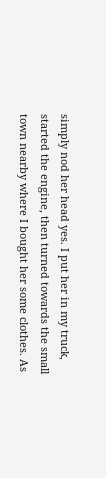simply nod her head yes. I put her in my truck, started the engine, then turned towards the small town nearby where I bought her some clothes. As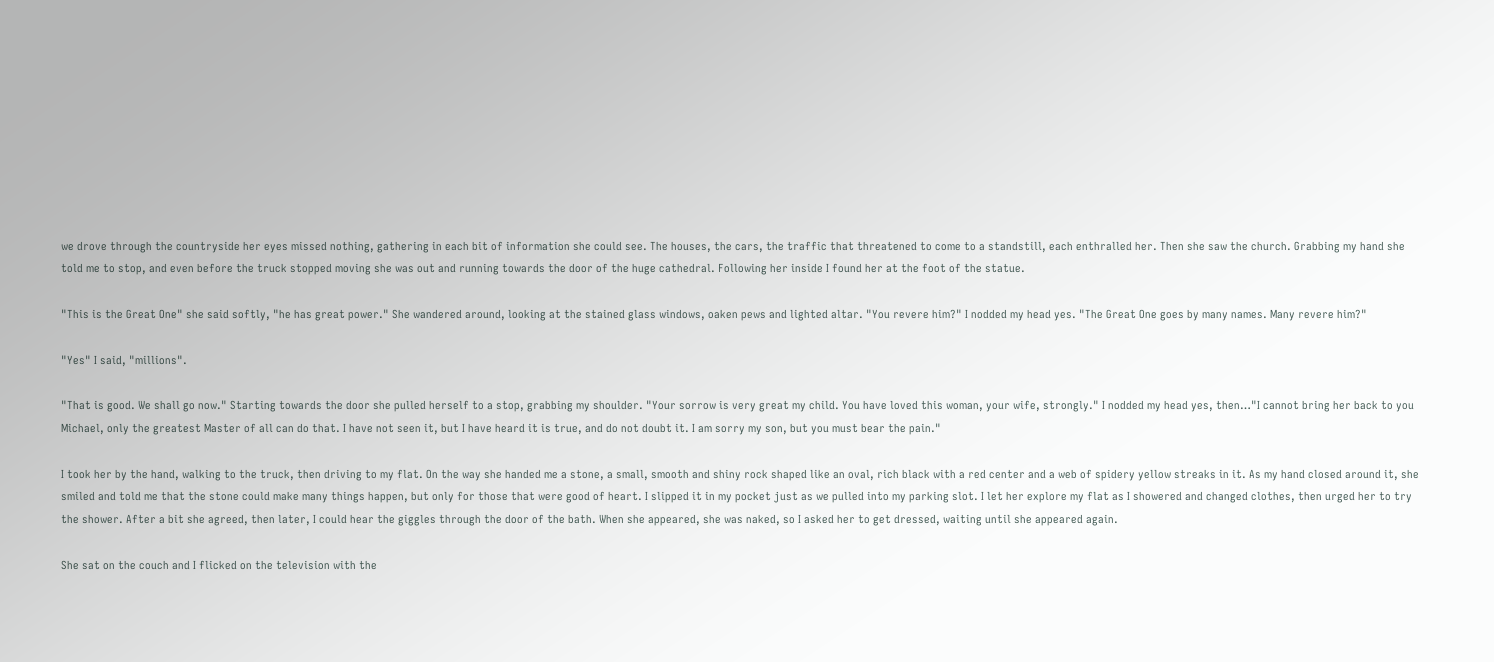we drove through the countryside her eyes missed nothing, gathering in each bit of information she could see. The houses, the cars, the traffic that threatened to come to a standstill, each enthralled her. Then she saw the church. Grabbing my hand she told me to stop, and even before the truck stopped moving she was out and running towards the door of the huge cathedral. Following her inside I found her at the foot of the statue.

"This is the Great One" she said softly, "he has great power." She wandered around, looking at the stained glass windows, oaken pews and lighted altar. "You revere him?" I nodded my head yes. "The Great One goes by many names. Many revere him?"

"Yes" I said, "millions".

"That is good. We shall go now." Starting towards the door she pulled herself to a stop, grabbing my shoulder. "Your sorrow is very great my child. You have loved this woman, your wife, strongly." I nodded my head yes, then…"I cannot bring her back to you Michael, only the greatest Master of all can do that. I have not seen it, but I have heard it is true, and do not doubt it. I am sorry my son, but you must bear the pain."

I took her by the hand, walking to the truck, then driving to my flat. On the way she handed me a stone, a small, smooth and shiny rock shaped like an oval, rich black with a red center and a web of spidery yellow streaks in it. As my hand closed around it, she smiled and told me that the stone could make many things happen, but only for those that were good of heart. I slipped it in my pocket just as we pulled into my parking slot. I let her explore my flat as I showered and changed clothes, then urged her to try the shower. After a bit she agreed, then later, I could hear the giggles through the door of the bath. When she appeared, she was naked, so I asked her to get dressed, waiting until she appeared again.

She sat on the couch and I flicked on the television with the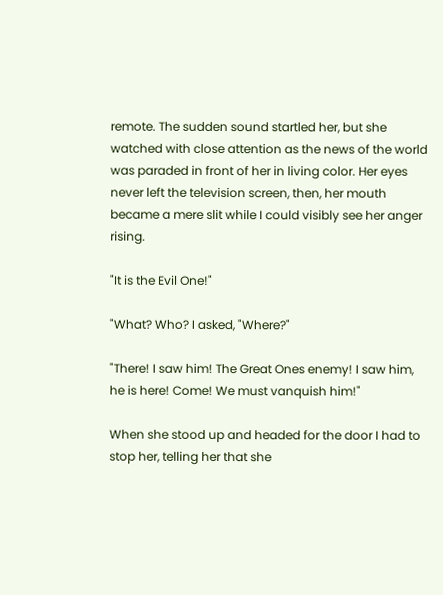remote. The sudden sound startled her, but she watched with close attention as the news of the world was paraded in front of her in living color. Her eyes never left the television screen, then, her mouth became a mere slit while I could visibly see her anger rising.

"It is the Evil One!"

"What? Who? I asked, "Where?"

"There! I saw him! The Great Ones enemy! I saw him, he is here! Come! We must vanquish him!"

When she stood up and headed for the door I had to stop her, telling her that she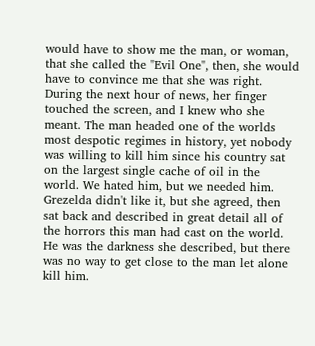would have to show me the man, or woman, that she called the "Evil One", then, she would have to convince me that she was right. During the next hour of news, her finger touched the screen, and I knew who she meant. The man headed one of the worlds most despotic regimes in history, yet nobody was willing to kill him since his country sat on the largest single cache of oil in the world. We hated him, but we needed him. Grezelda didn't like it, but she agreed, then sat back and described in great detail all of the horrors this man had cast on the world. He was the darkness she described, but there was no way to get close to the man let alone kill him.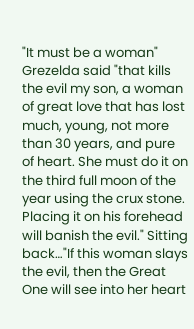"It must be a woman" Grezelda said "that kills the evil my son, a woman of great love that has lost much, young, not more than 30 years, and pure of heart. She must do it on the third full moon of the year using the crux stone. Placing it on his forehead will banish the evil." Sitting back…"If this woman slays the evil, then the Great One will see into her heart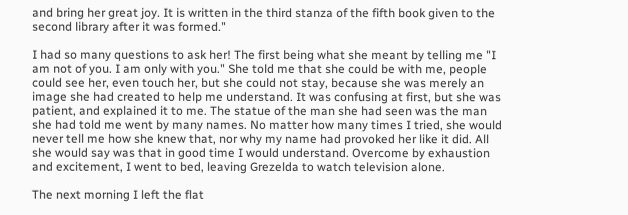and bring her great joy. It is written in the third stanza of the fifth book given to the second library after it was formed."

I had so many questions to ask her! The first being what she meant by telling me "I am not of you. I am only with you." She told me that she could be with me, people could see her, even touch her, but she could not stay, because she was merely an image she had created to help me understand. It was confusing at first, but she was patient, and explained it to me. The statue of the man she had seen was the man she had told me went by many names. No matter how many times I tried, she would never tell me how she knew that, nor why my name had provoked her like it did. All she would say was that in good time I would understand. Overcome by exhaustion and excitement, I went to bed, leaving Grezelda to watch television alone.

The next morning I left the flat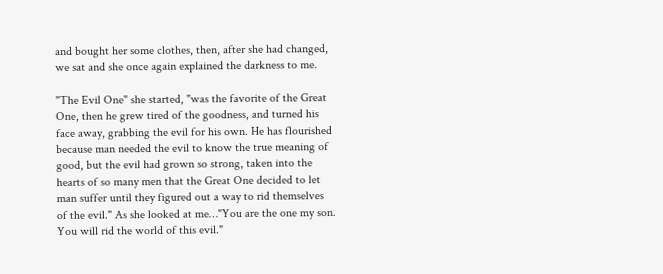and bought her some clothes, then, after she had changed, we sat and she once again explained the darkness to me.

"The Evil One" she started, "was the favorite of the Great One, then he grew tired of the goodness, and turned his face away, grabbing the evil for his own. He has flourished because man needed the evil to know the true meaning of good, but the evil had grown so strong, taken into the hearts of so many men that the Great One decided to let man suffer until they figured out a way to rid themselves of the evil." As she looked at me…"You are the one my son. You will rid the world of this evil."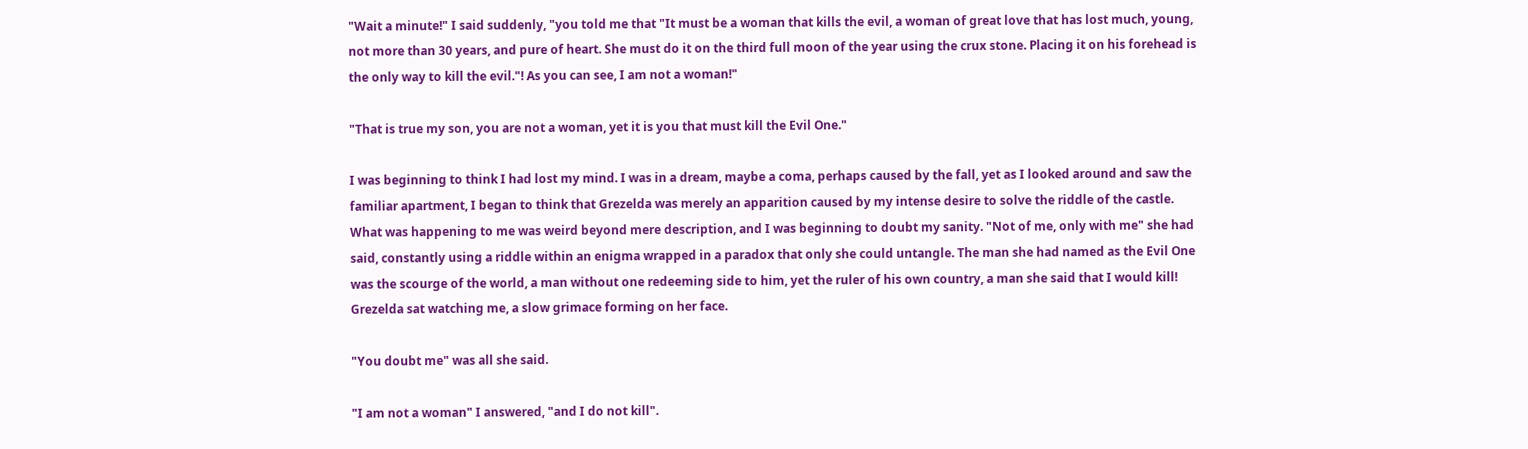"Wait a minute!" I said suddenly, "you told me that "It must be a woman that kills the evil, a woman of great love that has lost much, young, not more than 30 years, and pure of heart. She must do it on the third full moon of the year using the crux stone. Placing it on his forehead is the only way to kill the evil."! As you can see, I am not a woman!"

"That is true my son, you are not a woman, yet it is you that must kill the Evil One."

I was beginning to think I had lost my mind. I was in a dream, maybe a coma, perhaps caused by the fall, yet as I looked around and saw the familiar apartment, I began to think that Grezelda was merely an apparition caused by my intense desire to solve the riddle of the castle. What was happening to me was weird beyond mere description, and I was beginning to doubt my sanity. "Not of me, only with me" she had said, constantly using a riddle within an enigma wrapped in a paradox that only she could untangle. The man she had named as the Evil One was the scourge of the world, a man without one redeeming side to him, yet the ruler of his own country, a man she said that I would kill! Grezelda sat watching me, a slow grimace forming on her face.

"You doubt me" was all she said.

"I am not a woman" I answered, "and I do not kill".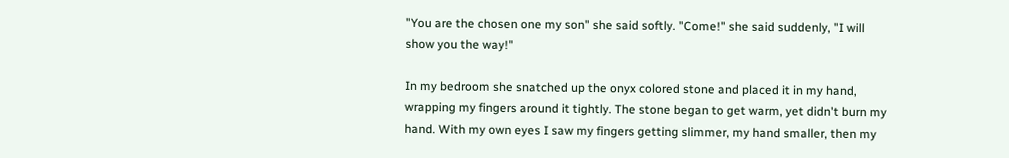"You are the chosen one my son" she said softly. "Come!" she said suddenly, "I will show you the way!"

In my bedroom she snatched up the onyx colored stone and placed it in my hand, wrapping my fingers around it tightly. The stone began to get warm, yet didn't burn my hand. With my own eyes I saw my fingers getting slimmer, my hand smaller, then my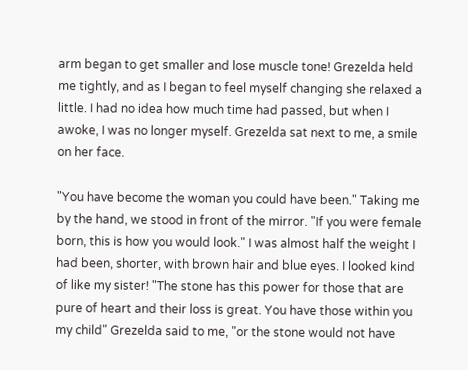arm began to get smaller and lose muscle tone! Grezelda held me tightly, and as I began to feel myself changing she relaxed a little. I had no idea how much time had passed, but when I awoke, I was no longer myself. Grezelda sat next to me, a smile on her face.

"You have become the woman you could have been." Taking me by the hand, we stood in front of the mirror. "If you were female born, this is how you would look." I was almost half the weight I had been, shorter, with brown hair and blue eyes. I looked kind of like my sister! "The stone has this power for those that are pure of heart and their loss is great. You have those within you my child" Grezelda said to me, "or the stone would not have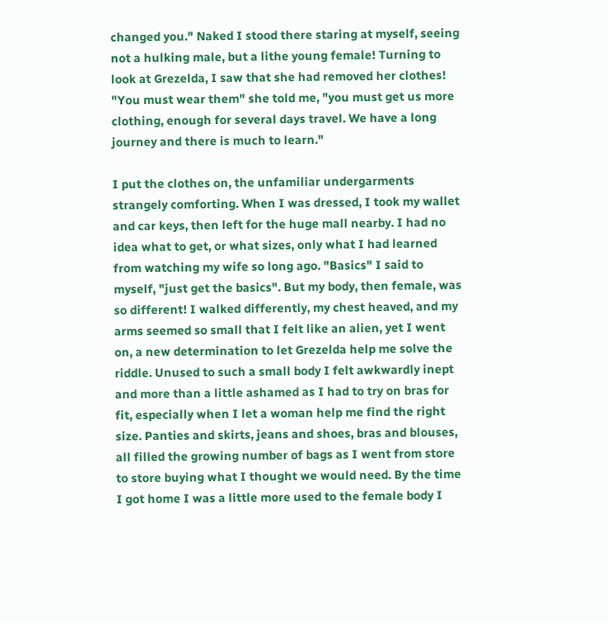changed you." Naked I stood there staring at myself, seeing not a hulking male, but a lithe young female! Turning to look at Grezelda, I saw that she had removed her clothes! "You must wear them" she told me, "you must get us more clothing, enough for several days travel. We have a long journey and there is much to learn."

I put the clothes on, the unfamiliar undergarments strangely comforting. When I was dressed, I took my wallet and car keys, then left for the huge mall nearby. I had no idea what to get, or what sizes, only what I had learned from watching my wife so long ago. "Basics" I said to myself, "just get the basics". But my body, then female, was so different! I walked differently, my chest heaved, and my arms seemed so small that I felt like an alien, yet I went on, a new determination to let Grezelda help me solve the riddle. Unused to such a small body I felt awkwardly inept and more than a little ashamed as I had to try on bras for fit, especially when I let a woman help me find the right size. Panties and skirts, jeans and shoes, bras and blouses, all filled the growing number of bags as I went from store to store buying what I thought we would need. By the time I got home I was a little more used to the female body I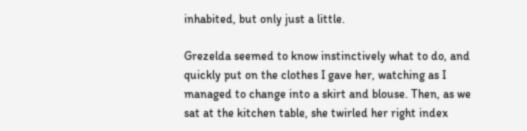inhabited, but only just a little.

Grezelda seemed to know instinctively what to do, and quickly put on the clothes I gave her, watching as I managed to change into a skirt and blouse. Then, as we sat at the kitchen table, she twirled her right index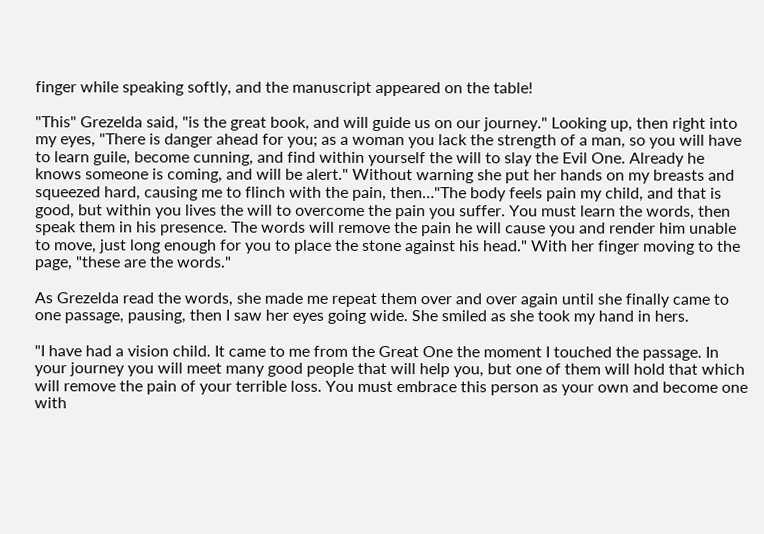finger while speaking softly, and the manuscript appeared on the table!

"This" Grezelda said, "is the great book, and will guide us on our journey." Looking up, then right into my eyes, "There is danger ahead for you; as a woman you lack the strength of a man, so you will have to learn guile, become cunning, and find within yourself the will to slay the Evil One. Already he knows someone is coming, and will be alert." Without warning she put her hands on my breasts and squeezed hard, causing me to flinch with the pain, then…"The body feels pain my child, and that is good, but within you lives the will to overcome the pain you suffer. You must learn the words, then speak them in his presence. The words will remove the pain he will cause you and render him unable to move, just long enough for you to place the stone against his head." With her finger moving to the page, "these are the words."

As Grezelda read the words, she made me repeat them over and over again until she finally came to one passage, pausing, then I saw her eyes going wide. She smiled as she took my hand in hers.

"I have had a vision child. It came to me from the Great One the moment I touched the passage. In your journey you will meet many good people that will help you, but one of them will hold that which will remove the pain of your terrible loss. You must embrace this person as your own and become one with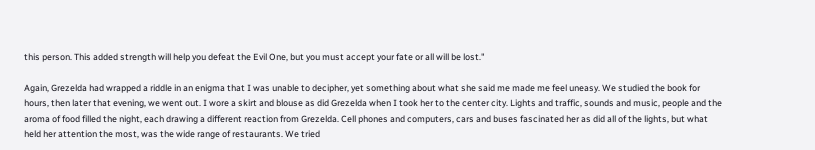this person. This added strength will help you defeat the Evil One, but you must accept your fate or all will be lost."

Again, Grezelda had wrapped a riddle in an enigma that I was unable to decipher, yet something about what she said me made me feel uneasy. We studied the book for hours, then later that evening, we went out. I wore a skirt and blouse as did Grezelda when I took her to the center city. Lights and traffic, sounds and music, people and the aroma of food filled the night, each drawing a different reaction from Grezelda. Cell phones and computers, cars and buses fascinated her as did all of the lights, but what held her attention the most, was the wide range of restaurants. We tried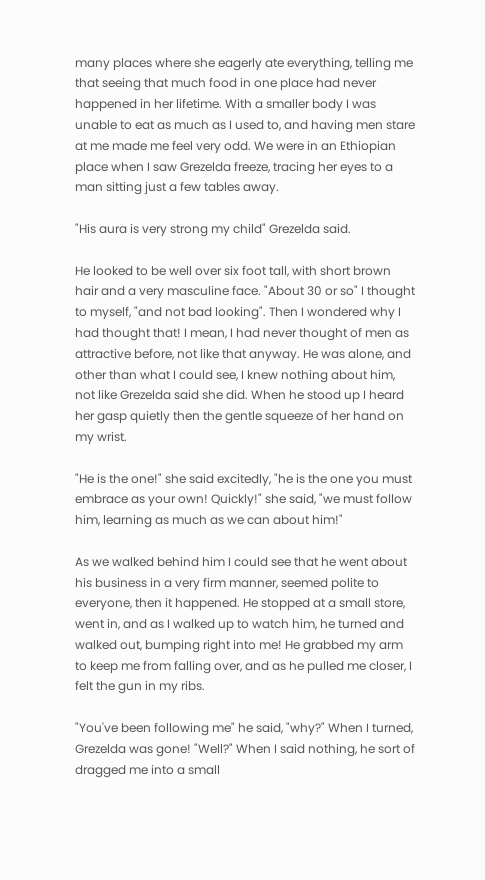many places where she eagerly ate everything, telling me that seeing that much food in one place had never happened in her lifetime. With a smaller body I was unable to eat as much as I used to, and having men stare at me made me feel very odd. We were in an Ethiopian place when I saw Grezelda freeze, tracing her eyes to a man sitting just a few tables away.

"His aura is very strong my child" Grezelda said.

He looked to be well over six foot tall, with short brown hair and a very masculine face. "About 30 or so" I thought to myself, "and not bad looking". Then I wondered why I had thought that! I mean, I had never thought of men as attractive before, not like that anyway. He was alone, and other than what I could see, I knew nothing about him, not like Grezelda said she did. When he stood up I heard her gasp quietly then the gentle squeeze of her hand on my wrist.

"He is the one!" she said excitedly, "he is the one you must embrace as your own! Quickly!" she said, "we must follow him, learning as much as we can about him!"

As we walked behind him I could see that he went about his business in a very firm manner, seemed polite to everyone, then it happened. He stopped at a small store, went in, and as I walked up to watch him, he turned and walked out, bumping right into me! He grabbed my arm to keep me from falling over, and as he pulled me closer, I felt the gun in my ribs.

"You've been following me" he said, "why?" When I turned, Grezelda was gone! "Well?" When I said nothing, he sort of dragged me into a small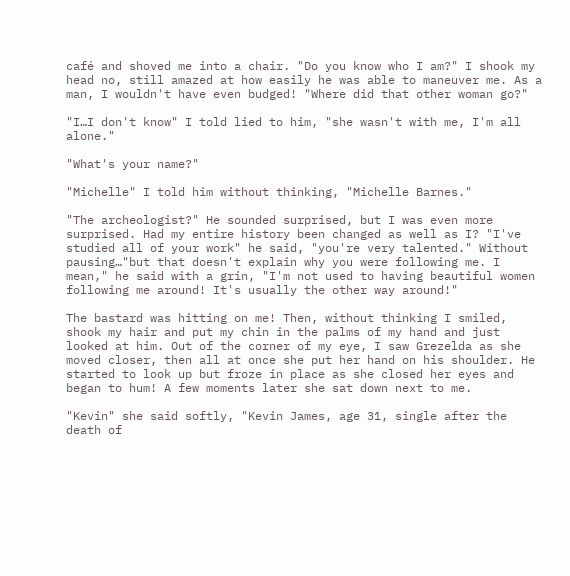café and shoved me into a chair. "Do you know who I am?" I shook my head no, still amazed at how easily he was able to maneuver me. As a man, I wouldn't have even budged! "Where did that other woman go?"

"I…I don't know" I told lied to him, "she wasn't with me, I'm all alone."

"What's your name?"

"Michelle" I told him without thinking, "Michelle Barnes."

"The archeologist?" He sounded surprised, but I was even more surprised. Had my entire history been changed as well as I? "I've studied all of your work" he said, "you're very talented." Without pausing…"but that doesn't explain why you were following me. I mean," he said with a grin, "I'm not used to having beautiful women following me around! It's usually the other way around!"

The bastard was hitting on me! Then, without thinking I smiled, shook my hair and put my chin in the palms of my hand and just looked at him. Out of the corner of my eye, I saw Grezelda as she moved closer, then all at once she put her hand on his shoulder. He started to look up but froze in place as she closed her eyes and began to hum! A few moments later she sat down next to me.

"Kevin" she said softly, "Kevin James, age 31, single after the death of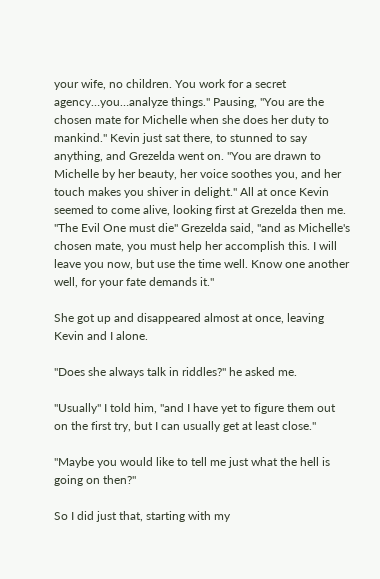your wife, no children. You work for a secret agency…you…analyze things." Pausing, "You are the chosen mate for Michelle when she does her duty to mankind." Kevin just sat there, to stunned to say anything, and Grezelda went on. "You are drawn to Michelle by her beauty, her voice soothes you, and her touch makes you shiver in delight." All at once Kevin seemed to come alive, looking first at Grezelda then me. "The Evil One must die" Grezelda said, "and as Michelle's chosen mate, you must help her accomplish this. I will leave you now, but use the time well. Know one another well, for your fate demands it."

She got up and disappeared almost at once, leaving Kevin and I alone.

"Does she always talk in riddles?" he asked me.

"Usually" I told him, "and I have yet to figure them out on the first try, but I can usually get at least close."

"Maybe you would like to tell me just what the hell is going on then?"

So I did just that, starting with my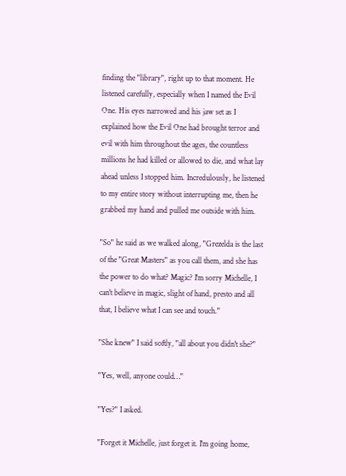finding the "library", right up to that moment. He listened carefully, especially when I named the Evil One. His eyes narrowed and his jaw set as I explained how the Evil One had brought terror and evil with him throughout the ages, the countless millions he had killed or allowed to die, and what lay ahead unless I stopped him. Incredulously, he listened to my entire story without interrupting me, then he grabbed my hand and pulled me outside with him.

"So" he said as we walked along, "Grezelda is the last of the "Great Masters" as you call them, and she has the power to do what? Magic? I'm sorry Michelle, I can't believe in magic, slight of hand, presto and all that, I believe what I can see and touch."

"She knew" I said softly, "all about you didn't she?"

"Yes, well, anyone could…"

"Yes?" I asked.

"Forget it Michelle, just forget it. I'm going home,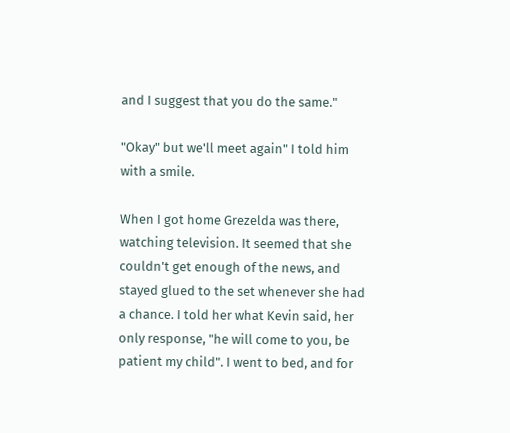and I suggest that you do the same."

"Okay" but we'll meet again" I told him with a smile.

When I got home Grezelda was there, watching television. It seemed that she couldn't get enough of the news, and stayed glued to the set whenever she had a chance. I told her what Kevin said, her only response, "he will come to you, be patient my child". I went to bed, and for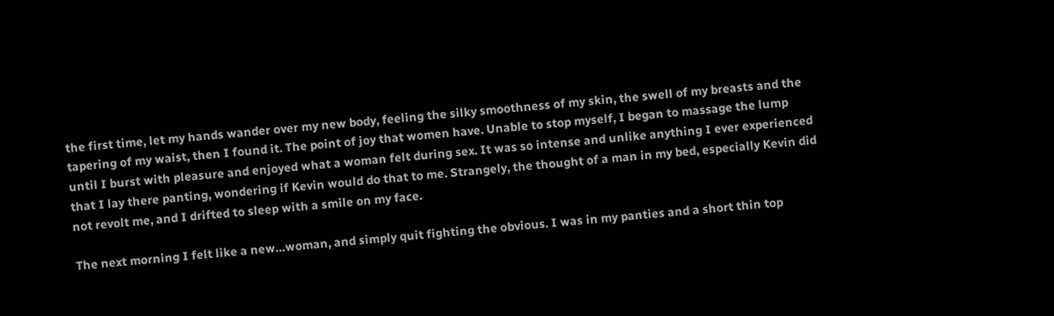the first time, let my hands wander over my new body, feeling the silky smoothness of my skin, the swell of my breasts and the tapering of my waist, then I found it. The point of joy that women have. Unable to stop myself, I began to massage the lump until I burst with pleasure and enjoyed what a woman felt during sex. It was so intense and unlike anything I ever experienced that I lay there panting, wondering if Kevin would do that to me. Strangely, the thought of a man in my bed, especially Kevin did not revolt me, and I drifted to sleep with a smile on my face.

The next morning I felt like a new…woman, and simply quit fighting the obvious. I was in my panties and a short thin top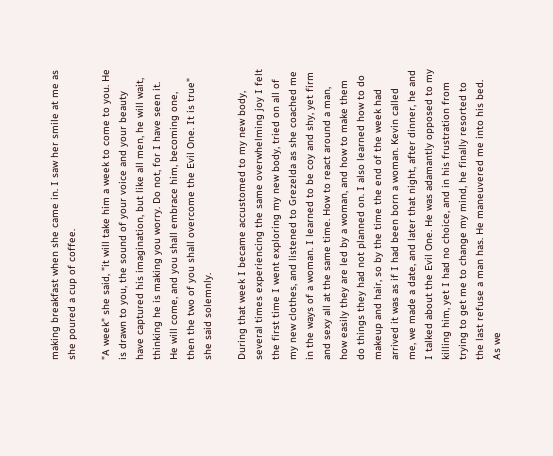making breakfast when she came in. I saw her smile at me as she poured a cup of coffee.

"A week" she said, "it will take him a week to come to you. He is drawn to you, the sound of your voice and your beauty have captured his imagination, but like all men, he will wait, thinking he is making you worry. Do not, for I have seen it. He will come, and you shall embrace him, becoming one, then the two of you shall overcome the Evil One. It is true" she said solemnly.

During that week I became accustomed to my new body, several times experiencing the same overwhelming joy I felt the first time I went exploring my new body, tried on all of my new clothes, and listened to Grezelda as she coached me in the ways of a woman. I learned to be coy and shy, yet firm and sexy all at the same time. How to react around a man, how easily they are led by a woman, and how to make them do things they had not planned on. I also learned how to do makeup and hair, so by the time the end of the week had arrived it was as if I had been born a woman. Kevin called me, we made a date, and later that night, after dinner, he and I talked about the Evil One. He was adamantly opposed to my killing him, yet I had no choice, and in his frustration from trying to get me to change my mind, he finally resorted to the last refuse a man has. He maneuvered me into his bed. As we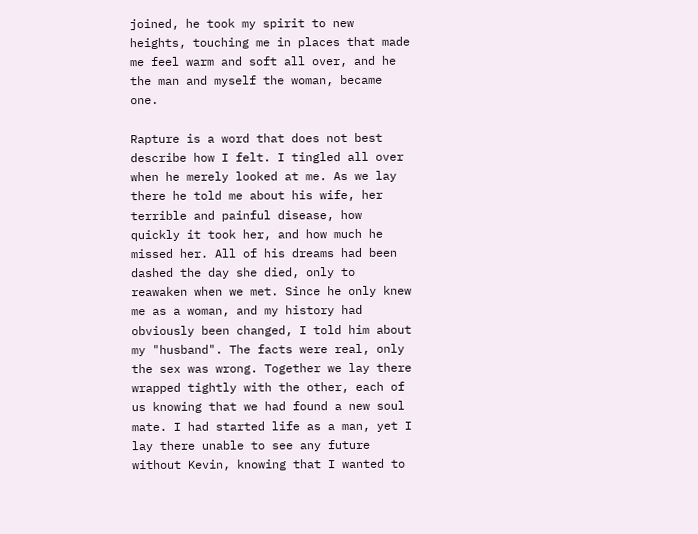joined, he took my spirit to new heights, touching me in places that made me feel warm and soft all over, and he the man and myself the woman, became one.

Rapture is a word that does not best describe how I felt. I tingled all over when he merely looked at me. As we lay there he told me about his wife, her terrible and painful disease, how quickly it took her, and how much he missed her. All of his dreams had been dashed the day she died, only to reawaken when we met. Since he only knew me as a woman, and my history had obviously been changed, I told him about my "husband". The facts were real, only the sex was wrong. Together we lay there wrapped tightly with the other, each of us knowing that we had found a new soul mate. I had started life as a man, yet I lay there unable to see any future without Kevin, knowing that I wanted to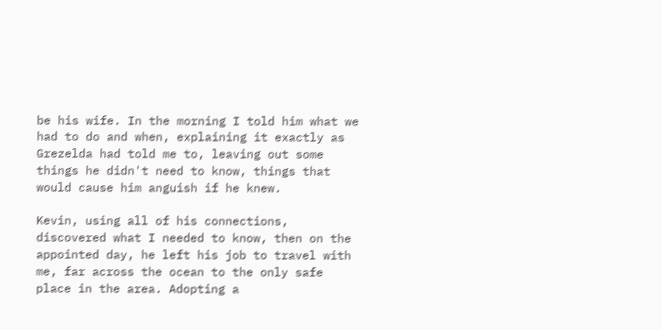be his wife. In the morning I told him what we had to do and when, explaining it exactly as Grezelda had told me to, leaving out some things he didn't need to know, things that would cause him anguish if he knew.

Kevin, using all of his connections, discovered what I needed to know, then on the appointed day, he left his job to travel with me, far across the ocean to the only safe place in the area. Adopting a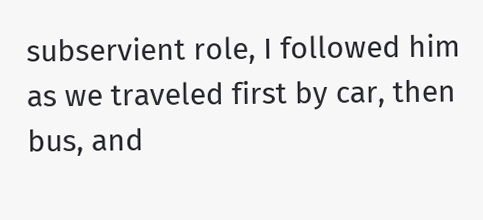subservient role, I followed him as we traveled first by car, then bus, and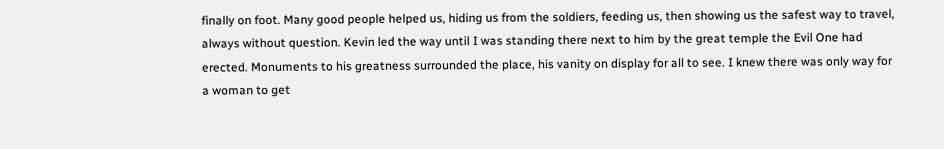finally on foot. Many good people helped us, hiding us from the soldiers, feeding us, then showing us the safest way to travel, always without question. Kevin led the way until I was standing there next to him by the great temple the Evil One had erected. Monuments to his greatness surrounded the place, his vanity on display for all to see. I knew there was only way for a woman to get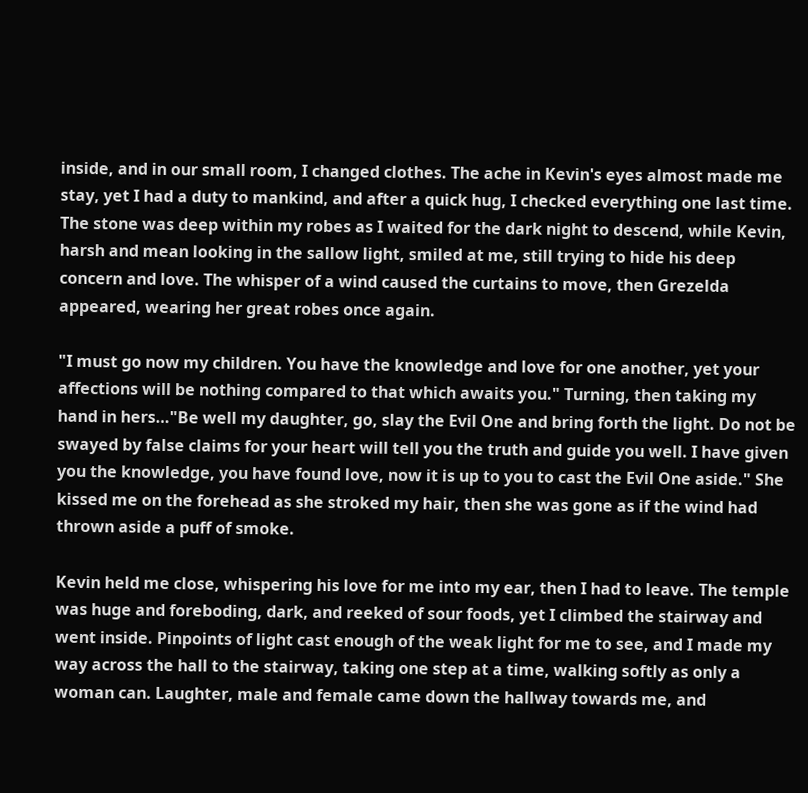inside, and in our small room, I changed clothes. The ache in Kevin's eyes almost made me stay, yet I had a duty to mankind, and after a quick hug, I checked everything one last time. The stone was deep within my robes as I waited for the dark night to descend, while Kevin, harsh and mean looking in the sallow light, smiled at me, still trying to hide his deep concern and love. The whisper of a wind caused the curtains to move, then Grezelda appeared, wearing her great robes once again.

"I must go now my children. You have the knowledge and love for one another, yet your affections will be nothing compared to that which awaits you." Turning, then taking my hand in hers…"Be well my daughter, go, slay the Evil One and bring forth the light. Do not be swayed by false claims for your heart will tell you the truth and guide you well. I have given you the knowledge, you have found love, now it is up to you to cast the Evil One aside." She kissed me on the forehead as she stroked my hair, then she was gone as if the wind had thrown aside a puff of smoke.

Kevin held me close, whispering his love for me into my ear, then I had to leave. The temple was huge and foreboding, dark, and reeked of sour foods, yet I climbed the stairway and went inside. Pinpoints of light cast enough of the weak light for me to see, and I made my way across the hall to the stairway, taking one step at a time, walking softly as only a woman can. Laughter, male and female came down the hallway towards me, and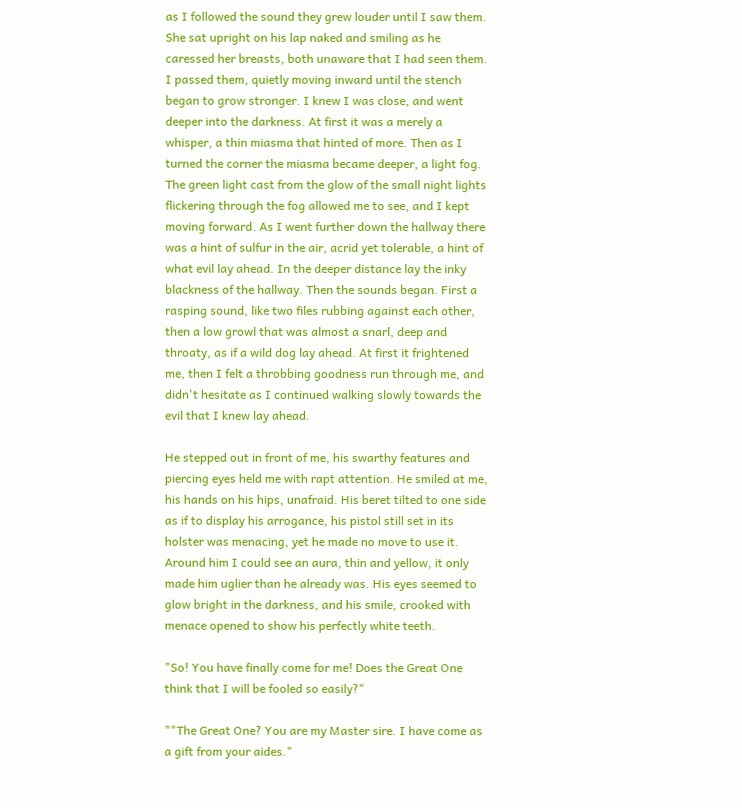as I followed the sound they grew louder until I saw them. She sat upright on his lap naked and smiling as he caressed her breasts, both unaware that I had seen them. I passed them, quietly moving inward until the stench began to grow stronger. I knew I was close, and went deeper into the darkness. At first it was a merely a whisper, a thin miasma that hinted of more. Then as I turned the corner the miasma became deeper, a light fog. The green light cast from the glow of the small night lights flickering through the fog allowed me to see, and I kept moving forward. As I went further down the hallway there was a hint of sulfur in the air, acrid yet tolerable, a hint of what evil lay ahead. In the deeper distance lay the inky blackness of the hallway. Then the sounds began. First a rasping sound, like two files rubbing against each other, then a low growl that was almost a snarl, deep and throaty, as if a wild dog lay ahead. At first it frightened me, then I felt a throbbing goodness run through me, and didn't hesitate as I continued walking slowly towards the evil that I knew lay ahead.

He stepped out in front of me, his swarthy features and piercing eyes held me with rapt attention. He smiled at me, his hands on his hips, unafraid. His beret tilted to one side as if to display his arrogance, his pistol still set in its holster was menacing, yet he made no move to use it. Around him I could see an aura, thin and yellow, it only made him uglier than he already was. His eyes seemed to glow bright in the darkness, and his smile, crooked with menace opened to show his perfectly white teeth.

"So! You have finally come for me! Does the Great One think that I will be fooled so easily?"

""The Great One? You are my Master sire. I have come as a gift from your aides."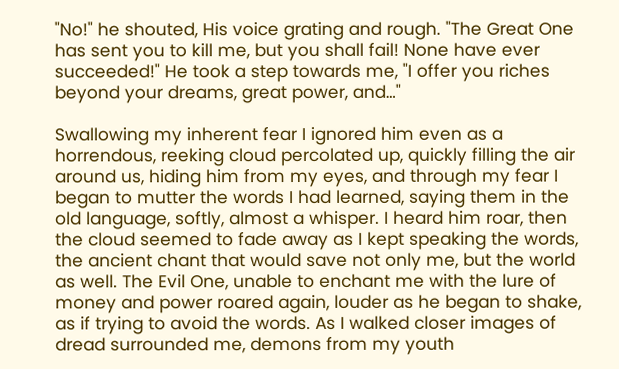"No!" he shouted, His voice grating and rough. "The Great One has sent you to kill me, but you shall fail! None have ever succeeded!" He took a step towards me, "I offer you riches beyond your dreams, great power, and…"

Swallowing my inherent fear I ignored him even as a horrendous, reeking cloud percolated up, quickly filling the air around us, hiding him from my eyes, and through my fear I began to mutter the words I had learned, saying them in the old language, softly, almost a whisper. I heard him roar, then the cloud seemed to fade away as I kept speaking the words, the ancient chant that would save not only me, but the world as well. The Evil One, unable to enchant me with the lure of money and power roared again, louder as he began to shake, as if trying to avoid the words. As I walked closer images of dread surrounded me, demons from my youth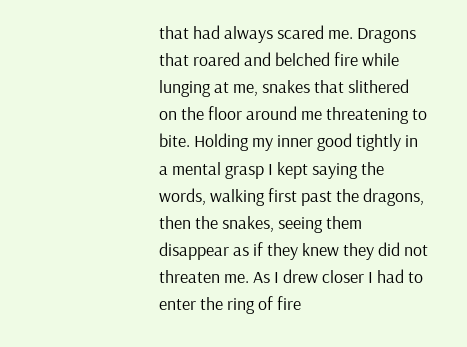that had always scared me. Dragons that roared and belched fire while lunging at me, snakes that slithered on the floor around me threatening to bite. Holding my inner good tightly in a mental grasp I kept saying the words, walking first past the dragons, then the snakes, seeing them disappear as if they knew they did not threaten me. As I drew closer I had to enter the ring of fire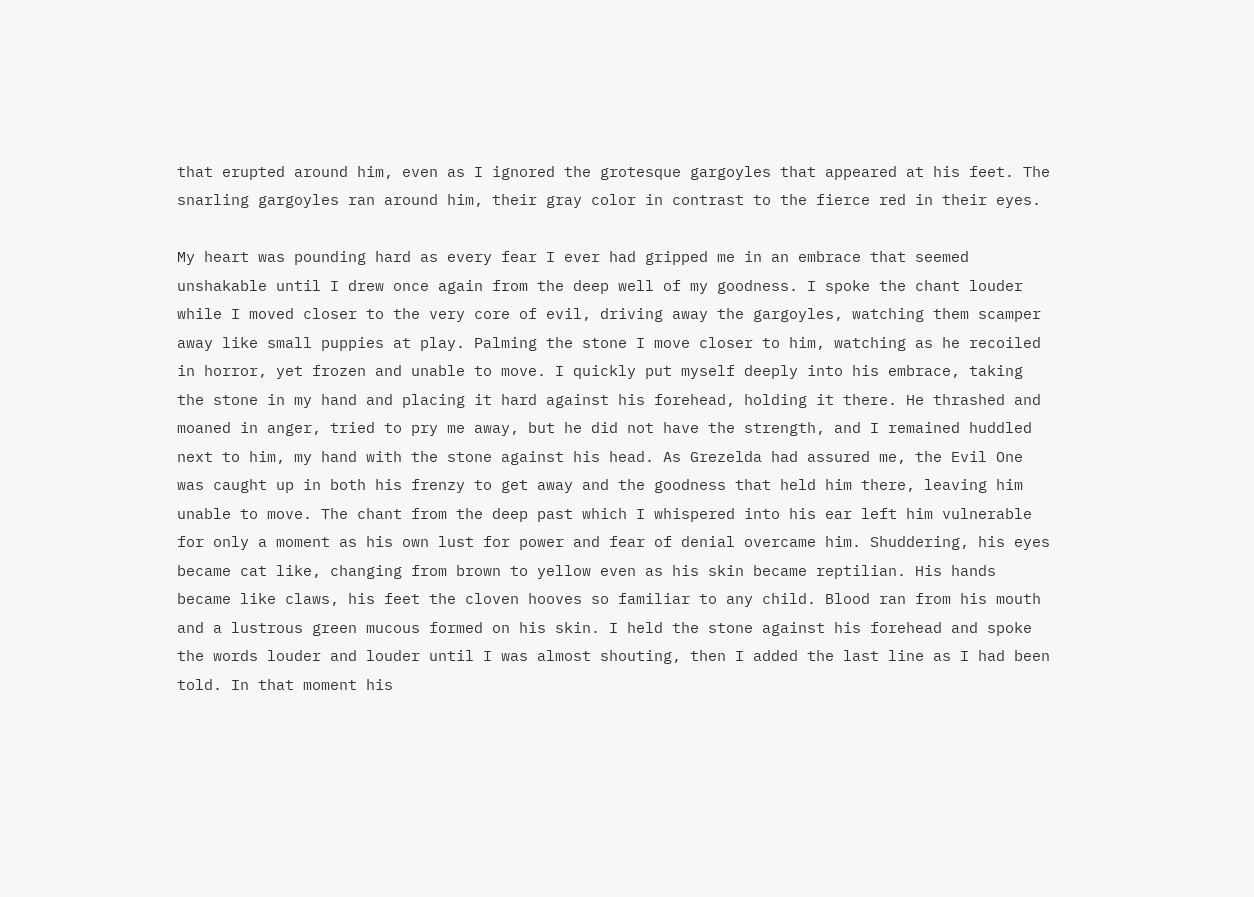that erupted around him, even as I ignored the grotesque gargoyles that appeared at his feet. The snarling gargoyles ran around him, their gray color in contrast to the fierce red in their eyes.

My heart was pounding hard as every fear I ever had gripped me in an embrace that seemed unshakable until I drew once again from the deep well of my goodness. I spoke the chant louder while I moved closer to the very core of evil, driving away the gargoyles, watching them scamper away like small puppies at play. Palming the stone I move closer to him, watching as he recoiled in horror, yet frozen and unable to move. I quickly put myself deeply into his embrace, taking the stone in my hand and placing it hard against his forehead, holding it there. He thrashed and moaned in anger, tried to pry me away, but he did not have the strength, and I remained huddled next to him, my hand with the stone against his head. As Grezelda had assured me, the Evil One was caught up in both his frenzy to get away and the goodness that held him there, leaving him unable to move. The chant from the deep past which I whispered into his ear left him vulnerable for only a moment as his own lust for power and fear of denial overcame him. Shuddering, his eyes became cat like, changing from brown to yellow even as his skin became reptilian. His hands became like claws, his feet the cloven hooves so familiar to any child. Blood ran from his mouth and a lustrous green mucous formed on his skin. I held the stone against his forehead and spoke the words louder and louder until I was almost shouting, then I added the last line as I had been told. In that moment his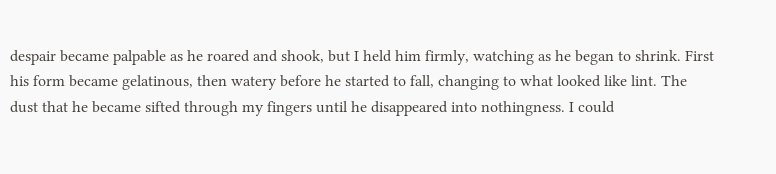despair became palpable as he roared and shook, but I held him firmly, watching as he began to shrink. First his form became gelatinous, then watery before he started to fall, changing to what looked like lint. The dust that he became sifted through my fingers until he disappeared into nothingness. I could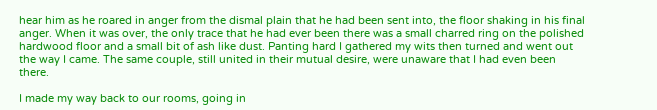hear him as he roared in anger from the dismal plain that he had been sent into, the floor shaking in his final anger. When it was over, the only trace that he had ever been there was a small charred ring on the polished hardwood floor and a small bit of ash like dust. Panting hard I gathered my wits then turned and went out the way I came. The same couple, still united in their mutual desire, were unaware that I had even been there.

I made my way back to our rooms, going in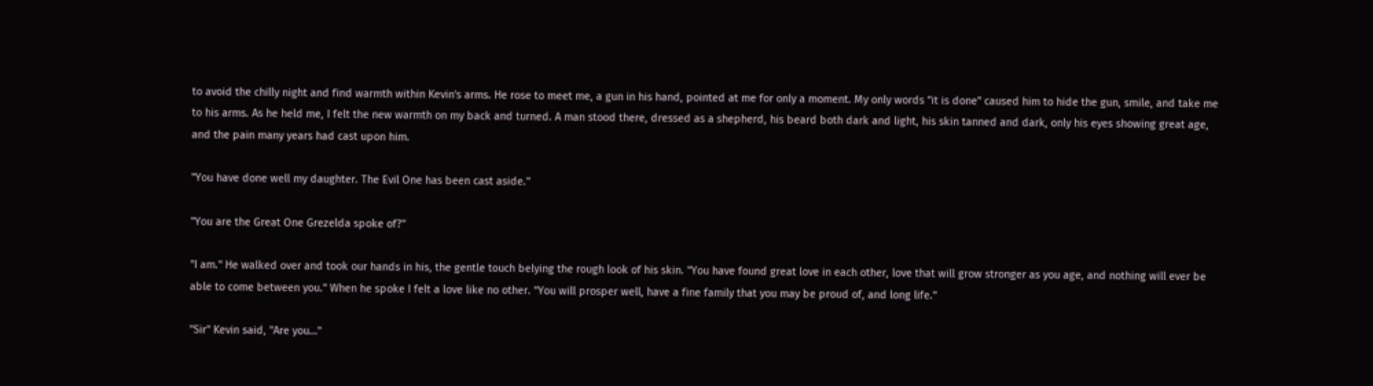to avoid the chilly night and find warmth within Kevin's arms. He rose to meet me, a gun in his hand, pointed at me for only a moment. My only words "it is done" caused him to hide the gun, smile, and take me to his arms. As he held me, I felt the new warmth on my back and turned. A man stood there, dressed as a shepherd, his beard both dark and light, his skin tanned and dark, only his eyes showing great age, and the pain many years had cast upon him.

"You have done well my daughter. The Evil One has been cast aside."

"You are the Great One Grezelda spoke of?"

"I am." He walked over and took our hands in his, the gentle touch belying the rough look of his skin. "You have found great love in each other, love that will grow stronger as you age, and nothing will ever be able to come between you." When he spoke I felt a love like no other. "You will prosper well, have a fine family that you may be proud of, and long life."

"Sir" Kevin said, "Are you…"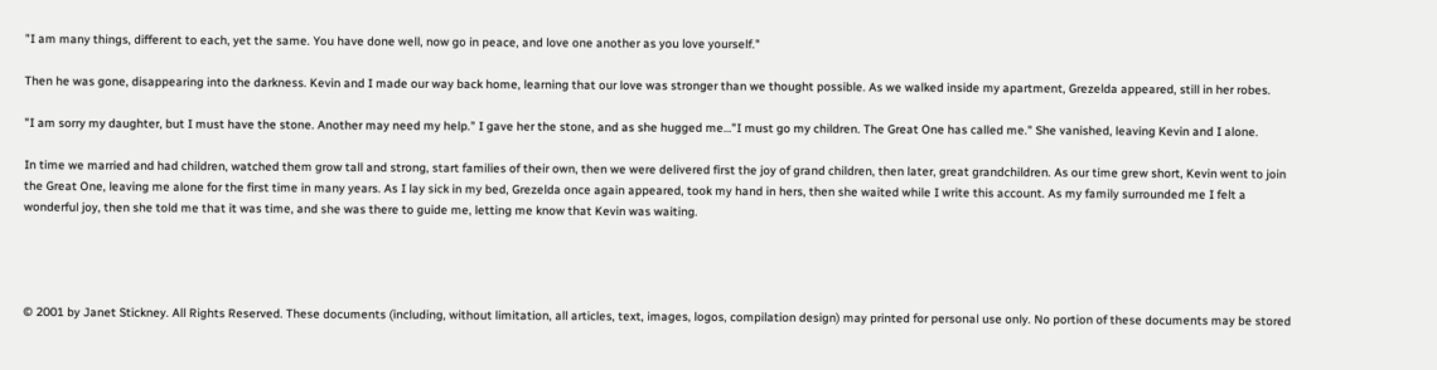"I am many things, different to each, yet the same. You have done well, now go in peace, and love one another as you love yourself."

Then he was gone, disappearing into the darkness. Kevin and I made our way back home, learning that our love was stronger than we thought possible. As we walked inside my apartment, Grezelda appeared, still in her robes.

"I am sorry my daughter, but I must have the stone. Another may need my help." I gave her the stone, and as she hugged me…"I must go my children. The Great One has called me." She vanished, leaving Kevin and I alone.

In time we married and had children, watched them grow tall and strong, start families of their own, then we were delivered first the joy of grand children, then later, great grandchildren. As our time grew short, Kevin went to join the Great One, leaving me alone for the first time in many years. As I lay sick in my bed, Grezelda once again appeared, took my hand in hers, then she waited while I write this account. As my family surrounded me I felt a wonderful joy, then she told me that it was time, and she was there to guide me, letting me know that Kevin was waiting.




© 2001 by Janet Stickney. All Rights Reserved. These documents (including, without limitation, all articles, text, images, logos, compilation design) may printed for personal use only. No portion of these documents may be stored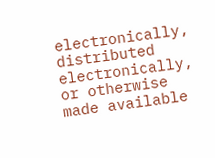electronically, distributed electronically, or otherwise made available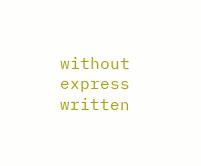without express written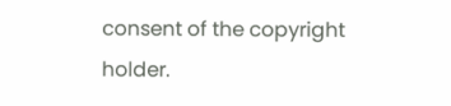consent of the copyright holder.